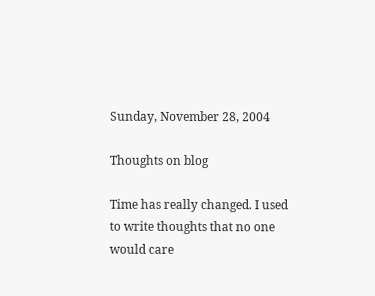Sunday, November 28, 2004

Thoughts on blog

Time has really changed. I used to write thoughts that no one would care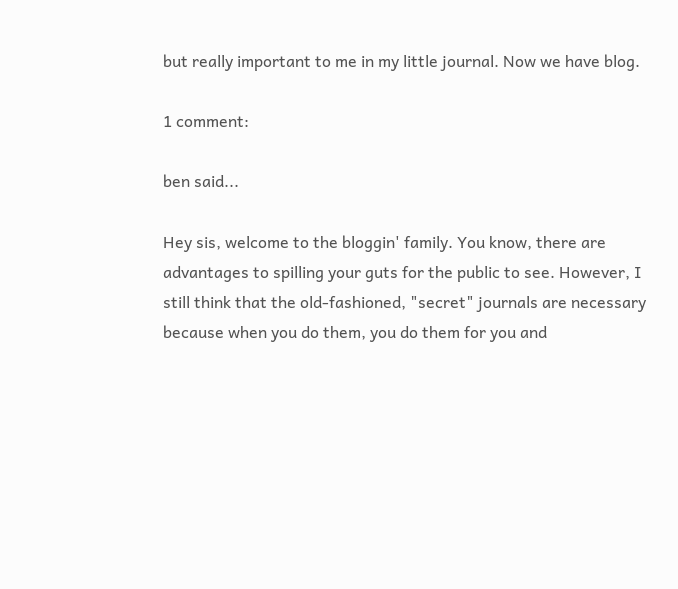but really important to me in my little journal. Now we have blog.

1 comment:

ben said...

Hey sis, welcome to the bloggin' family. You know, there are advantages to spilling your guts for the public to see. However, I still think that the old-fashioned, "secret" journals are necessary because when you do them, you do them for you and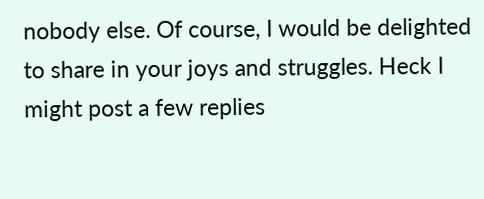nobody else. Of course, I would be delighted to share in your joys and struggles. Heck I might post a few replies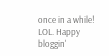once in a while! LOL. Happy bloggin'